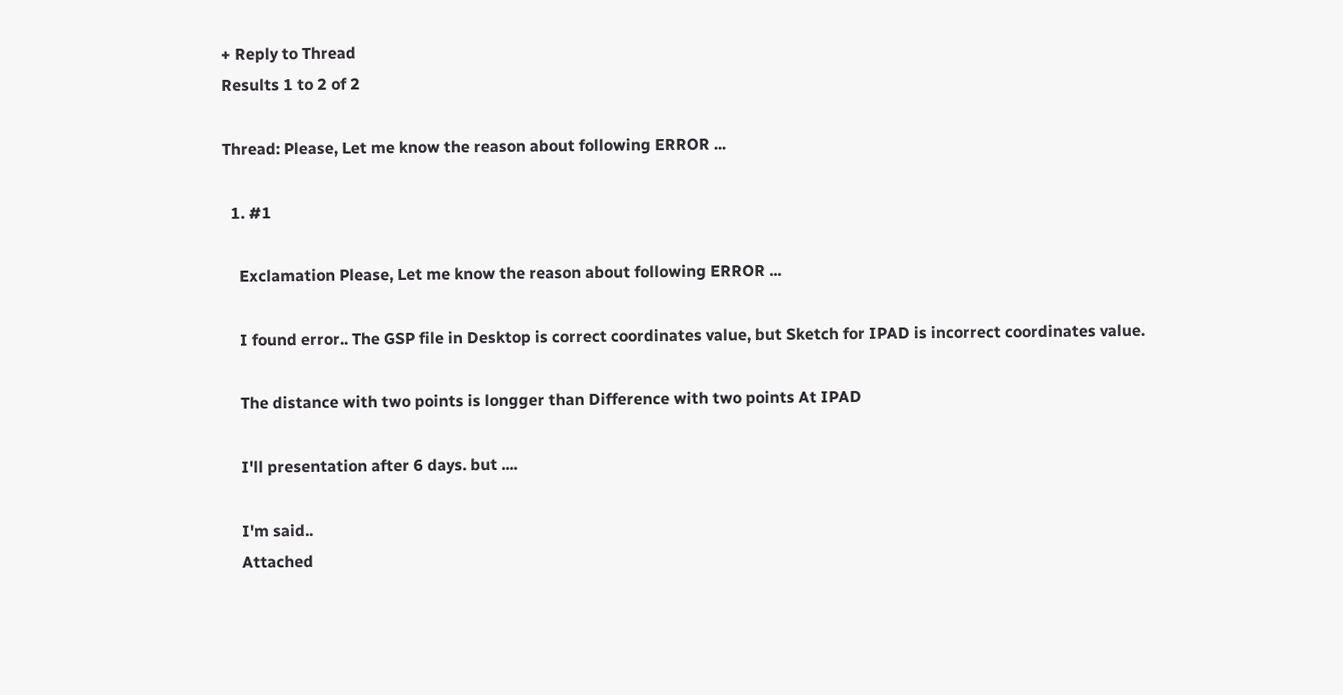+ Reply to Thread
Results 1 to 2 of 2

Thread: Please, Let me know the reason about following ERROR ...

  1. #1

    Exclamation Please, Let me know the reason about following ERROR ...

    I found error.. The GSP file in Desktop is correct coordinates value, but Sketch for IPAD is incorrect coordinates value.

    The distance with two points is longger than Difference with two points At IPAD

    I'll presentation after 6 days. but ....

    I'm said..
    Attached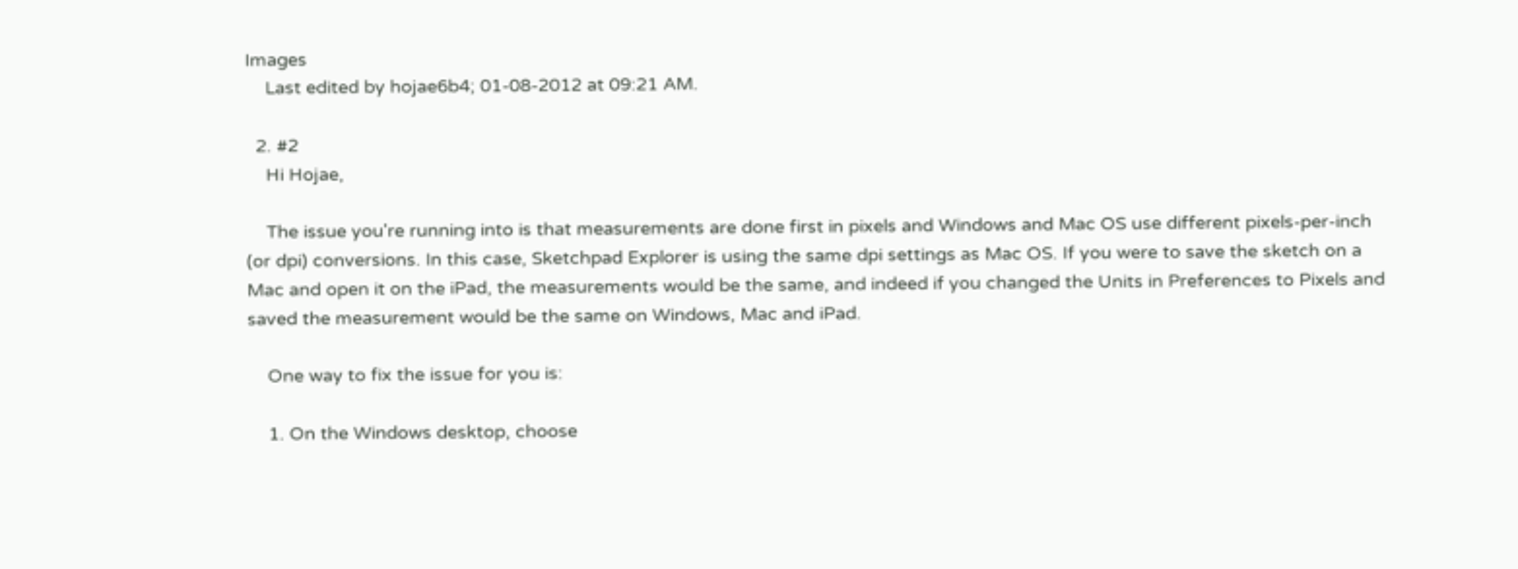Images
    Last edited by hojae6b4; 01-08-2012 at 09:21 AM.

  2. #2
    Hi Hojae,

    The issue you're running into is that measurements are done first in pixels and Windows and Mac OS use different pixels-per-inch (or dpi) conversions. In this case, Sketchpad Explorer is using the same dpi settings as Mac OS. If you were to save the sketch on a Mac and open it on the iPad, the measurements would be the same, and indeed if you changed the Units in Preferences to Pixels and saved the measurement would be the same on Windows, Mac and iPad.

    One way to fix the issue for you is:

    1. On the Windows desktop, choose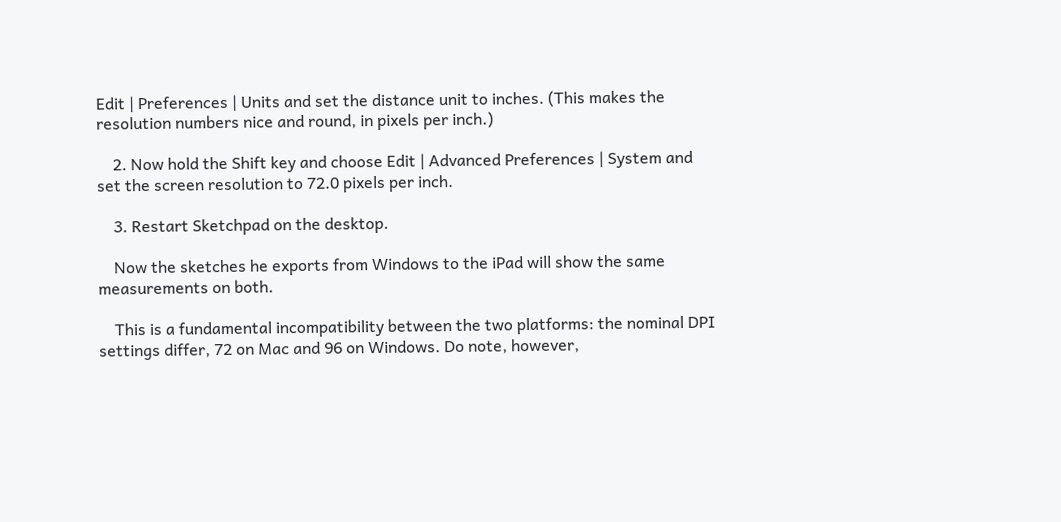Edit | Preferences | Units and set the distance unit to inches. (This makes the resolution numbers nice and round, in pixels per inch.)

    2. Now hold the Shift key and choose Edit | Advanced Preferences | System and set the screen resolution to 72.0 pixels per inch.

    3. Restart Sketchpad on the desktop.

    Now the sketches he exports from Windows to the iPad will show the same measurements on both.

    This is a fundamental incompatibility between the two platforms: the nominal DPI settings differ, 72 on Mac and 96 on Windows. Do note, however,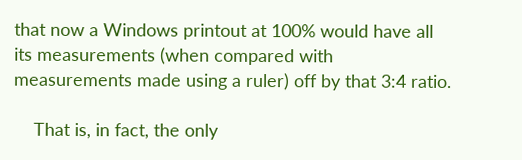that now a Windows printout at 100% would have all its measurements (when compared with measurements made using a ruler) off by that 3:4 ratio.

    That is, in fact, the only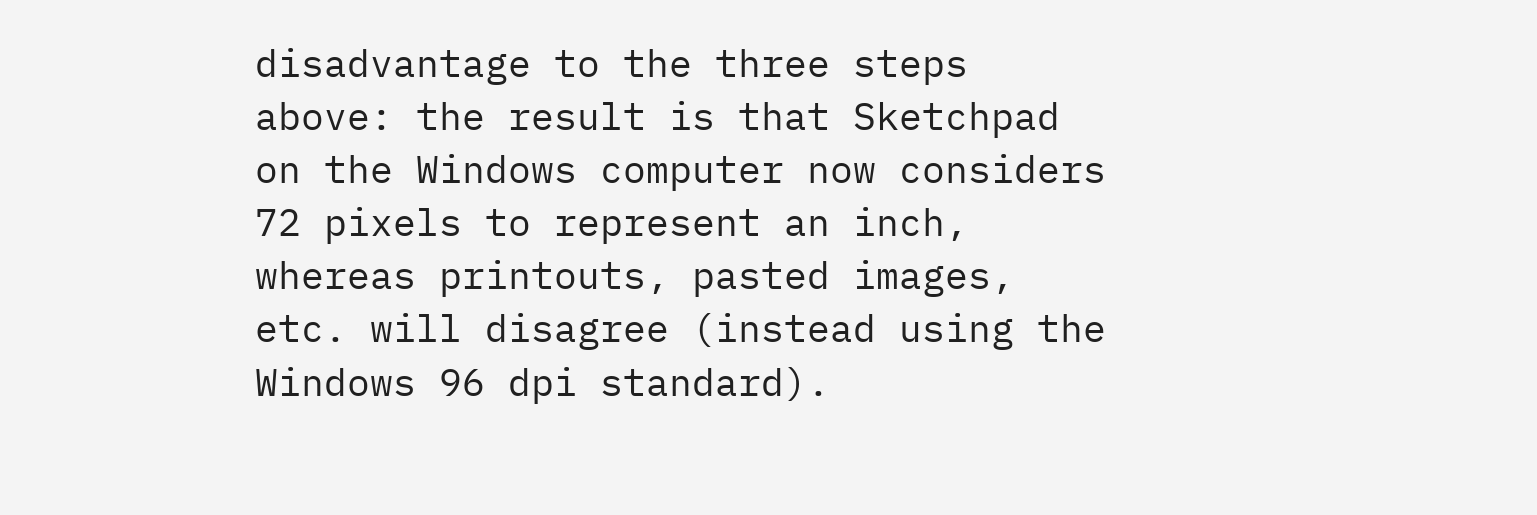disadvantage to the three steps above: the result is that Sketchpad on the Windows computer now considers 72 pixels to represent an inch, whereas printouts, pasted images, etc. will disagree (instead using the Windows 96 dpi standard).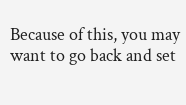Because of this, you may want to go back and set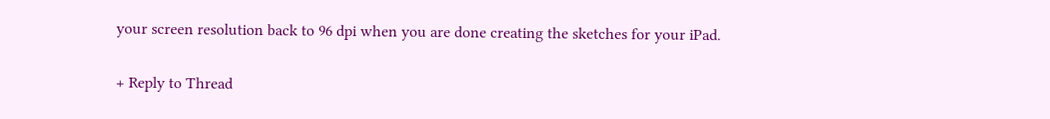your screen resolution back to 96 dpi when you are done creating the sketches for your iPad.

+ Reply to Thread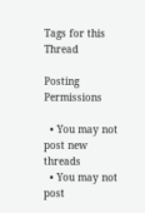Tags for this Thread

Posting Permissions

  • You may not post new threads
  • You may not post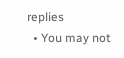replies
  • You may not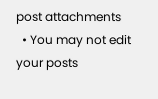post attachments
  • You may not edit your posts